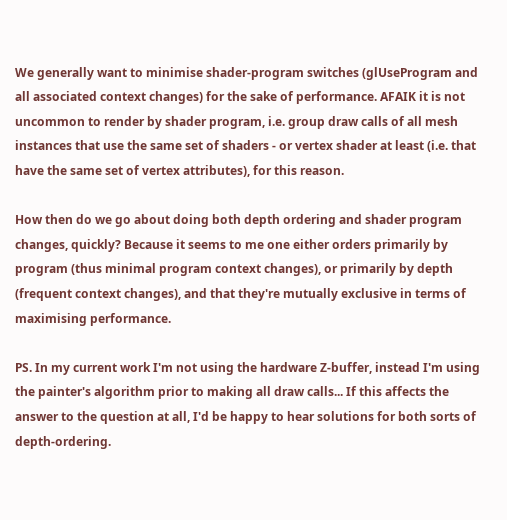We generally want to minimise shader-program switches (glUseProgram and all associated context changes) for the sake of performance. AFAIK it is not uncommon to render by shader program, i.e. group draw calls of all mesh instances that use the same set of shaders - or vertex shader at least (i.e. that have the same set of vertex attributes), for this reason.

How then do we go about doing both depth ordering and shader program changes, quickly? Because it seems to me one either orders primarily by program (thus minimal program context changes), or primarily by depth (frequent context changes), and that they're mutually exclusive in terms of maximising performance.

PS. In my current work I'm not using the hardware Z-buffer, instead I'm using the painter's algorithm prior to making all draw calls... If this affects the answer to the question at all, I'd be happy to hear solutions for both sorts of depth-ordering.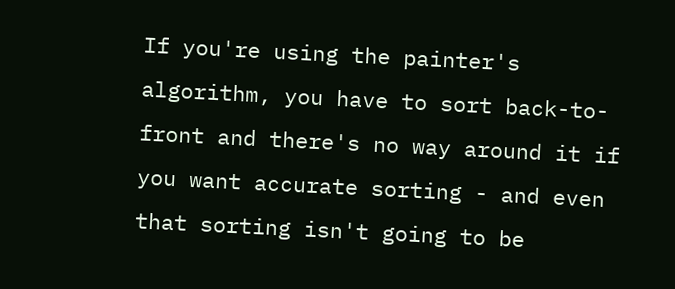If you're using the painter's algorithm, you have to sort back-to-front and there's no way around it if you want accurate sorting - and even that sorting isn't going to be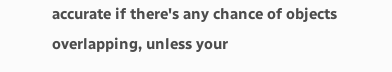accurate if there's any chance of objects overlapping, unless your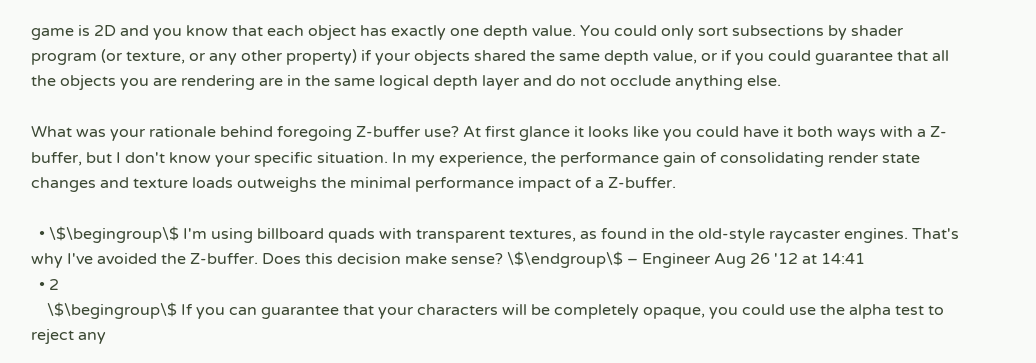game is 2D and you know that each object has exactly one depth value. You could only sort subsections by shader program (or texture, or any other property) if your objects shared the same depth value, or if you could guarantee that all the objects you are rendering are in the same logical depth layer and do not occlude anything else.

What was your rationale behind foregoing Z-buffer use? At first glance it looks like you could have it both ways with a Z-buffer, but I don't know your specific situation. In my experience, the performance gain of consolidating render state changes and texture loads outweighs the minimal performance impact of a Z-buffer.

  • \$\begingroup\$ I'm using billboard quads with transparent textures, as found in the old-style raycaster engines. That's why I've avoided the Z-buffer. Does this decision make sense? \$\endgroup\$ – Engineer Aug 26 '12 at 14:41
  • 2
    \$\begingroup\$ If you can guarantee that your characters will be completely opaque, you could use the alpha test to reject any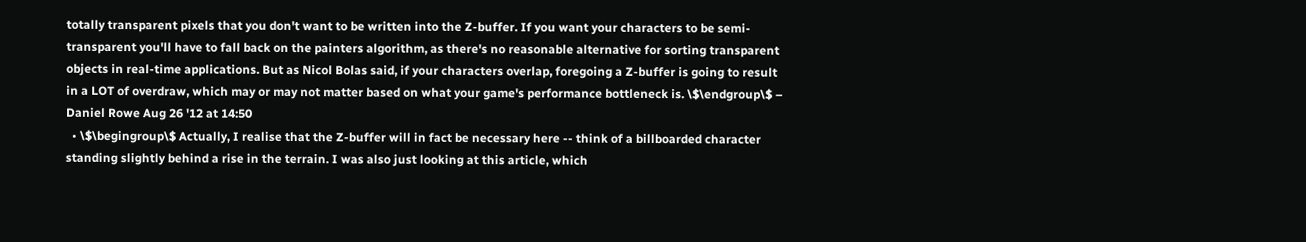totally transparent pixels that you don't want to be written into the Z-buffer. If you want your characters to be semi-transparent you'll have to fall back on the painters algorithm, as there's no reasonable alternative for sorting transparent objects in real-time applications. But as Nicol Bolas said, if your characters overlap, foregoing a Z-buffer is going to result in a LOT of overdraw, which may or may not matter based on what your game's performance bottleneck is. \$\endgroup\$ – Daniel Rowe Aug 26 '12 at 14:50
  • \$\begingroup\$ Actually, I realise that the Z-buffer will in fact be necessary here -- think of a billboarded character standing slightly behind a rise in the terrain. I was also just looking at this article, which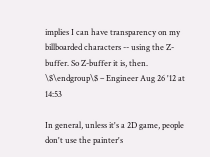implies I can have transparency on my billboarded characters -- using the Z-buffer. So Z-buffer it is, then. \$\endgroup\$ – Engineer Aug 26 '12 at 14:53

In general, unless it's a 2D game, people don't use the painter's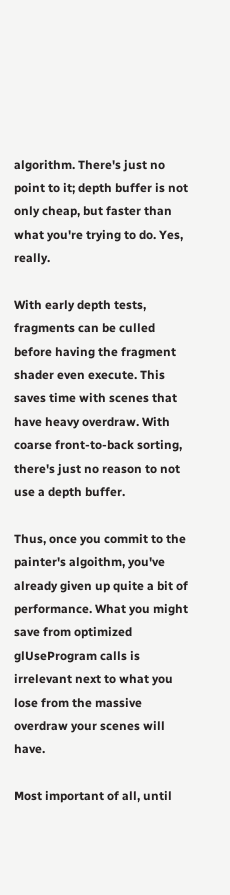algorithm. There's just no point to it; depth buffer is not only cheap, but faster than what you're trying to do. Yes, really.

With early depth tests, fragments can be culled before having the fragment shader even execute. This saves time with scenes that have heavy overdraw. With coarse front-to-back sorting, there's just no reason to not use a depth buffer.

Thus, once you commit to the painter's algoithm, you've already given up quite a bit of performance. What you might save from optimized glUseProgram calls is irrelevant next to what you lose from the massive overdraw your scenes will have.

Most important of all, until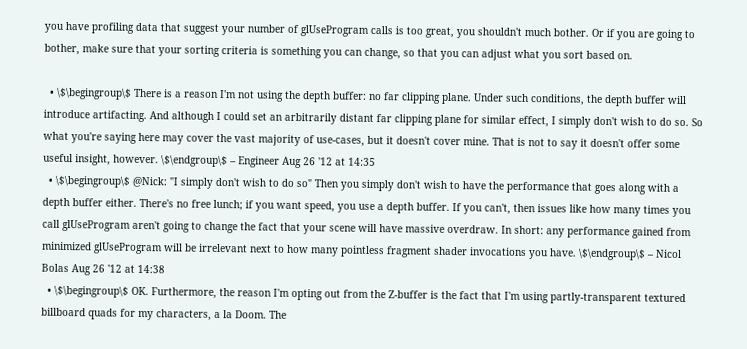you have profiling data that suggest your number of glUseProgram calls is too great, you shouldn't much bother. Or if you are going to bother, make sure that your sorting criteria is something you can change, so that you can adjust what you sort based on.

  • \$\begingroup\$ There is a reason I'm not using the depth buffer: no far clipping plane. Under such conditions, the depth buffer will introduce artifacting. And although I could set an arbitrarily distant far clipping plane for similar effect, I simply don't wish to do so. So what you're saying here may cover the vast majority of use-cases, but it doesn't cover mine. That is not to say it doesn't offer some useful insight, however. \$\endgroup\$ – Engineer Aug 26 '12 at 14:35
  • \$\begingroup\$ @Nick: "I simply don't wish to do so" Then you simply don't wish to have the performance that goes along with a depth buffer either. There's no free lunch; if you want speed, you use a depth buffer. If you can't, then issues like how many times you call glUseProgram aren't going to change the fact that your scene will have massive overdraw. In short: any performance gained from minimized glUseProgram will be irrelevant next to how many pointless fragment shader invocations you have. \$\endgroup\$ – Nicol Bolas Aug 26 '12 at 14:38
  • \$\begingroup\$ OK. Furthermore, the reason I'm opting out from the Z-buffer is the fact that I'm using partly-transparent textured billboard quads for my characters, a la Doom. The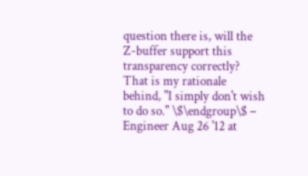question there is, will the Z-buffer support this transparency correctly? That is my rationale behind, "I simply don't wish to do so." \$\endgroup\$ – Engineer Aug 26 '12 at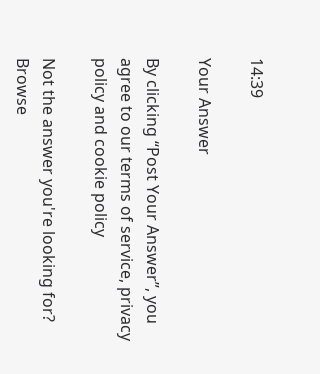14:39

Your Answer

By clicking “Post Your Answer”, you agree to our terms of service, privacy policy and cookie policy

Not the answer you're looking for? Browse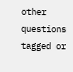other questions tagged or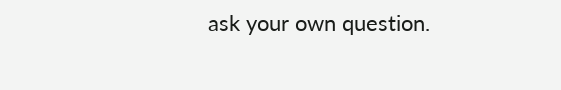ask your own question.